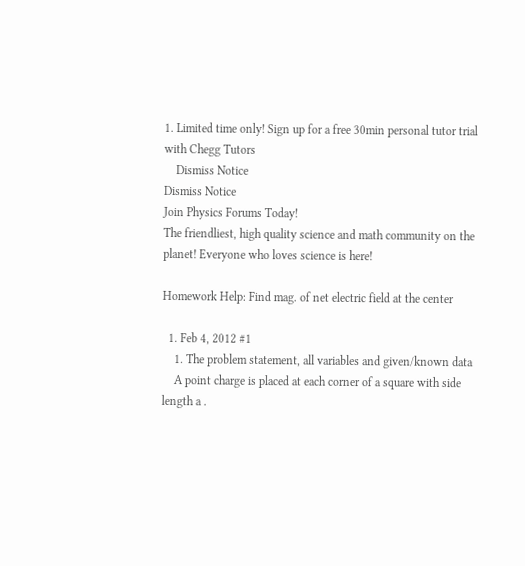1. Limited time only! Sign up for a free 30min personal tutor trial with Chegg Tutors
    Dismiss Notice
Dismiss Notice
Join Physics Forums Today!
The friendliest, high quality science and math community on the planet! Everyone who loves science is here!

Homework Help: Find mag. of net electric field at the center

  1. Feb 4, 2012 #1
    1. The problem statement, all variables and given/known data
    A point charge is placed at each corner of a square with side length a .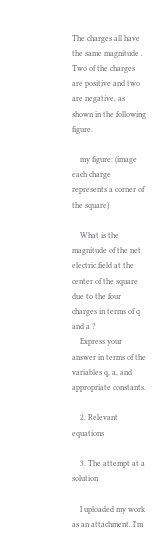The charges all have the same magnitude . Two of the charges are positive and two are negative, as shown in the following figure.

    my figure: (image each charge represents a corner of the square)

    What is the magnitude of the net electric field at the center of the square due to the four charges in terms of q and a ?
    Express your answer in terms of the variables q, a, and appropriate constants.

    2. Relevant equations

    3. The attempt at a solution

    I uploaded my work as an attachment..I'm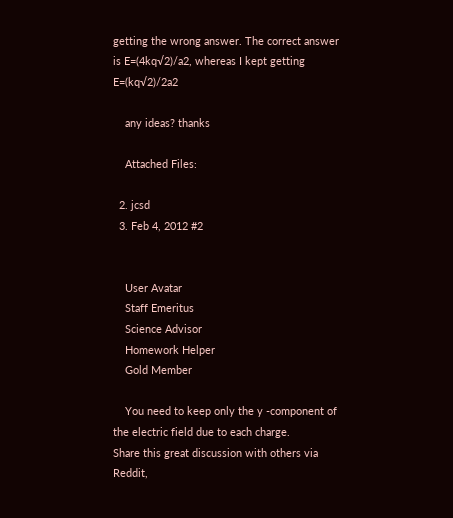getting the wrong answer. The correct answer is E=(4kq√2)/a2, whereas I kept getting E=(kq√2)/2a2

    any ideas? thanks

    Attached Files:

  2. jcsd
  3. Feb 4, 2012 #2


    User Avatar
    Staff Emeritus
    Science Advisor
    Homework Helper
    Gold Member

    You need to keep only the y -component of the electric field due to each charge.
Share this great discussion with others via Reddit,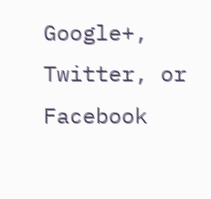Google+, Twitter, or Facebook